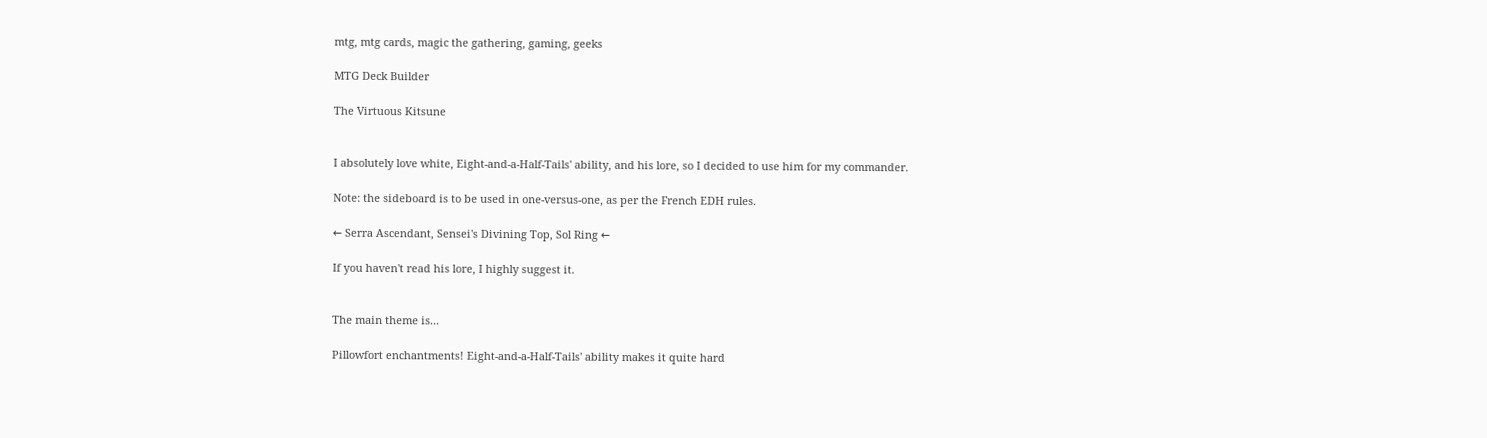mtg, mtg cards, magic the gathering, gaming, geeks

MTG Deck Builder

The Virtuous Kitsune


I absolutely love white, Eight-and-a-Half-Tails' ability, and his lore, so I decided to use him for my commander.

Note: the sideboard is to be used in one-versus-one, as per the French EDH rules.

← Serra Ascendant, Sensei's Divining Top, Sol Ring ←

If you haven't read his lore, I highly suggest it.


The main theme is...

Pillowfort enchantments! Eight-and-a-Half-Tails' ability makes it quite hard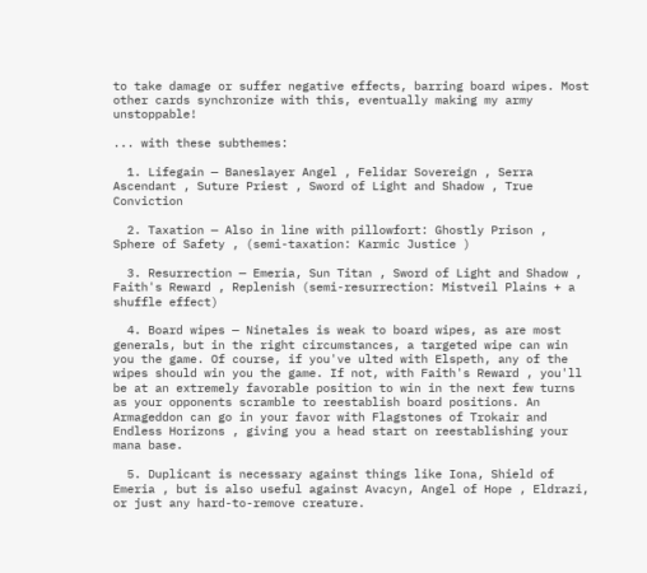to take damage or suffer negative effects, barring board wipes. Most other cards synchronize with this, eventually making my army unstoppable!

... with these subthemes:

  1. Lifegain — Baneslayer Angel , Felidar Sovereign , Serra Ascendant , Suture Priest , Sword of Light and Shadow , True Conviction

  2. Taxation — Also in line with pillowfort: Ghostly Prison , Sphere of Safety , (semi-taxation: Karmic Justice )

  3. Resurrection — Emeria, Sun Titan , Sword of Light and Shadow , Faith's Reward , Replenish (semi-resurrection: Mistveil Plains + a shuffle effect)

  4. Board wipes — Ninetales is weak to board wipes, as are most generals, but in the right circumstances, a targeted wipe can win you the game. Of course, if you've ulted with Elspeth, any of the wipes should win you the game. If not, with Faith's Reward , you'll be at an extremely favorable position to win in the next few turns as your opponents scramble to reestablish board positions. An Armageddon can go in your favor with Flagstones of Trokair and Endless Horizons , giving you a head start on reestablishing your mana base.

  5. Duplicant is necessary against things like Iona, Shield of Emeria , but is also useful against Avacyn, Angel of Hope , Eldrazi, or just any hard-to-remove creature.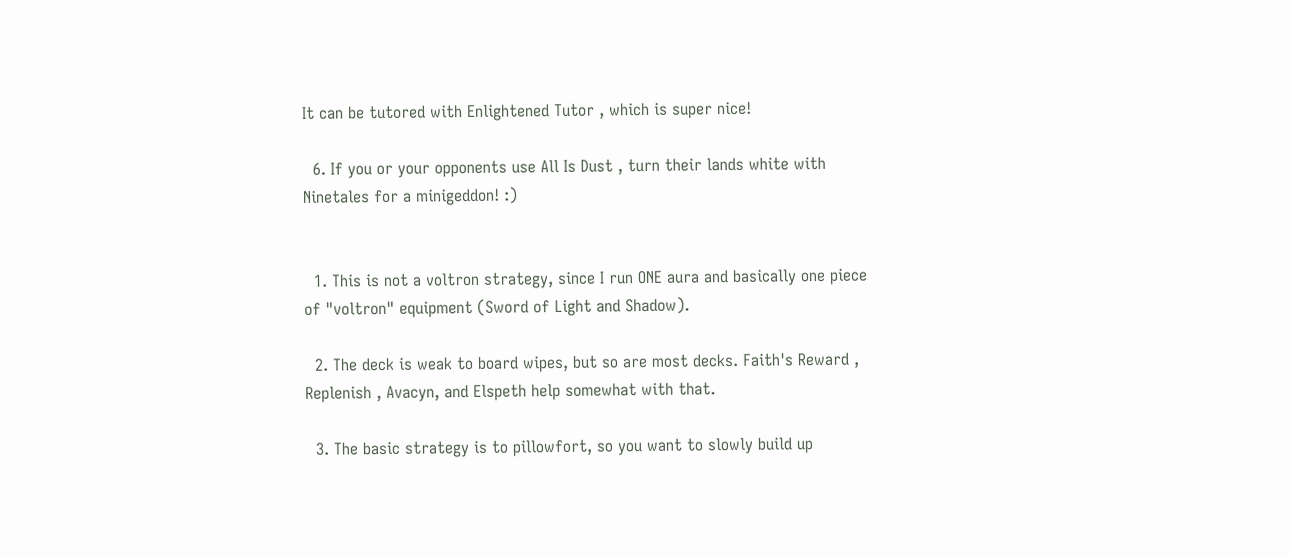It can be tutored with Enlightened Tutor , which is super nice!

  6. If you or your opponents use All Is Dust , turn their lands white with Ninetales for a minigeddon! :)


  1. This is not a voltron strategy, since I run ONE aura and basically one piece of "voltron" equipment (Sword of Light and Shadow).

  2. The deck is weak to board wipes, but so are most decks. Faith's Reward , Replenish , Avacyn, and Elspeth help somewhat with that.

  3. The basic strategy is to pillowfort, so you want to slowly build up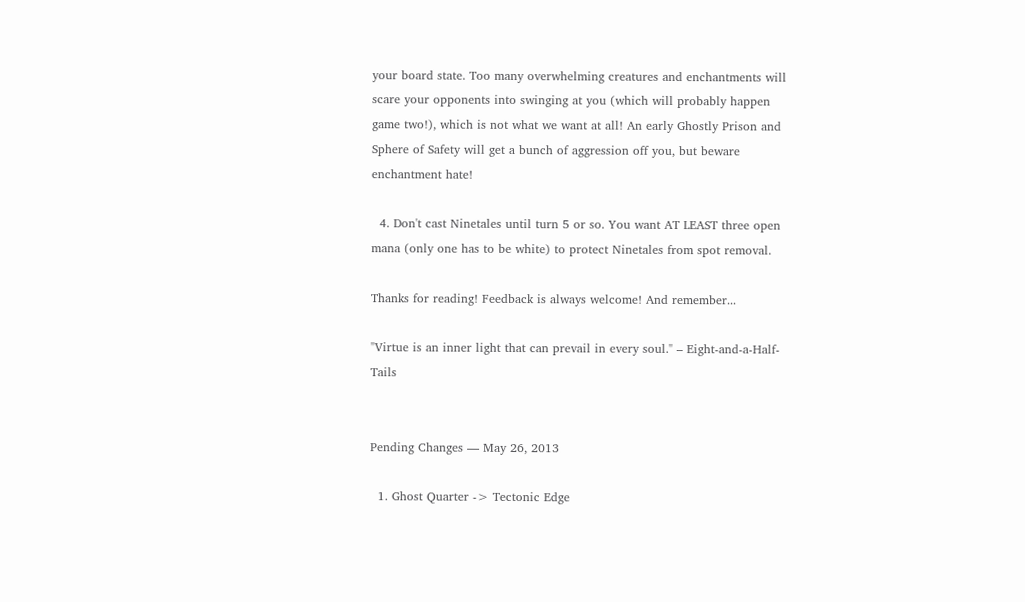your board state. Too many overwhelming creatures and enchantments will scare your opponents into swinging at you (which will probably happen game two!), which is not what we want at all! An early Ghostly Prison and Sphere of Safety will get a bunch of aggression off you, but beware enchantment hate!

  4. Don't cast Ninetales until turn 5 or so. You want AT LEAST three open mana (only one has to be white) to protect Ninetales from spot removal.

Thanks for reading! Feedback is always welcome! And remember...

"Virtue is an inner light that can prevail in every soul." – Eight-and-a-Half-Tails


Pending Changes — May 26, 2013

  1. Ghost Quarter -> Tectonic Edge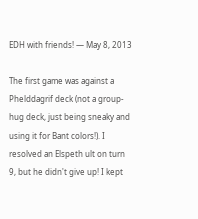EDH with friends! — May 8, 2013

The first game was against a Phelddagrif deck (not a group-hug deck, just being sneaky and using it for Bant colors!). I resolved an Elspeth ult on turn 9, but he didn't give up! I kept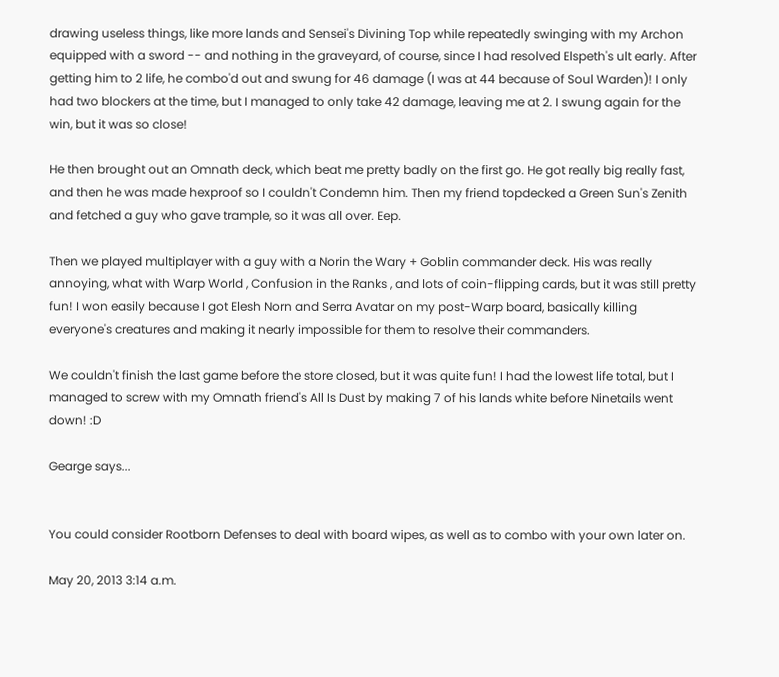drawing useless things, like more lands and Sensei's Divining Top while repeatedly swinging with my Archon equipped with a sword -- and nothing in the graveyard, of course, since I had resolved Elspeth's ult early. After getting him to 2 life, he combo'd out and swung for 46 damage (I was at 44 because of Soul Warden)! I only had two blockers at the time, but I managed to only take 42 damage, leaving me at 2. I swung again for the win, but it was so close!

He then brought out an Omnath deck, which beat me pretty badly on the first go. He got really big really fast, and then he was made hexproof so I couldn't Condemn him. Then my friend topdecked a Green Sun's Zenith and fetched a guy who gave trample, so it was all over. Eep.

Then we played multiplayer with a guy with a Norin the Wary + Goblin commander deck. His was really annoying, what with Warp World , Confusion in the Ranks , and lots of coin-flipping cards, but it was still pretty fun! I won easily because I got Elesh Norn and Serra Avatar on my post-Warp board, basically killing everyone's creatures and making it nearly impossible for them to resolve their commanders.

We couldn't finish the last game before the store closed, but it was quite fun! I had the lowest life total, but I managed to screw with my Omnath friend's All Is Dust by making 7 of his lands white before Ninetails went down! :D

Gearge says...


You could consider Rootborn Defenses to deal with board wipes, as well as to combo with your own later on.

May 20, 2013 3:14 a.m.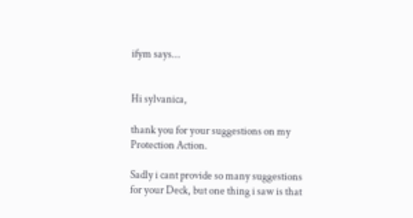ifym says...


Hi sylvanica,

thank you for your suggestions on my Protection Action.

Sadly i cant provide so many suggestions for your Deck, but one thing i saw is that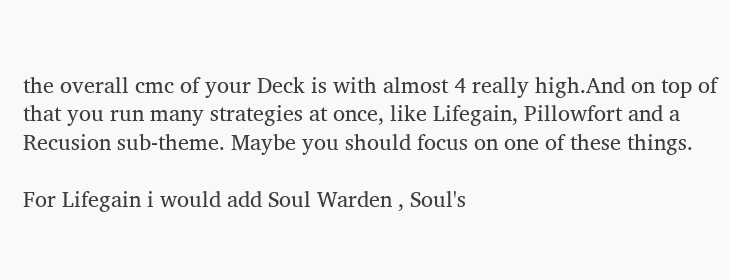the overall cmc of your Deck is with almost 4 really high.And on top of that you run many strategies at once, like Lifegain, Pillowfort and a Recusion sub-theme. Maybe you should focus on one of these things.

For Lifegain i would add Soul Warden , Soul's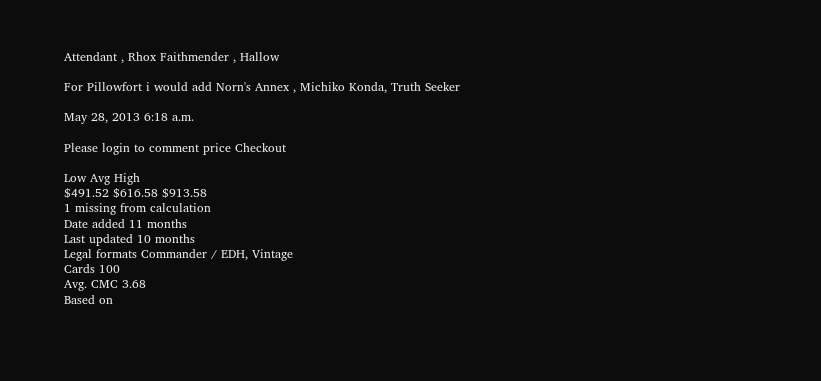Attendant , Rhox Faithmender , Hallow

For Pillowfort i would add Norn's Annex , Michiko Konda, Truth Seeker

May 28, 2013 6:18 a.m.

Please login to comment price Checkout

Low Avg High
$491.52 $616.58 $913.58
1 missing from calculation
Date added 11 months
Last updated 10 months
Legal formats Commander / EDH, Vintage
Cards 100
Avg. CMC 3.68
Based on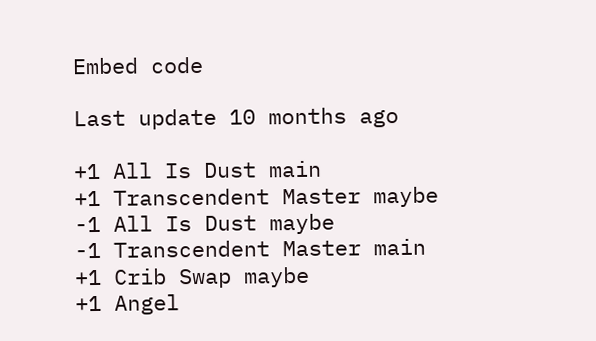Embed code

Last update 10 months ago

+1 All Is Dust main
+1 Transcendent Master maybe
-1 All Is Dust maybe
-1 Transcendent Master main
+1 Crib Swap maybe
+1 Angel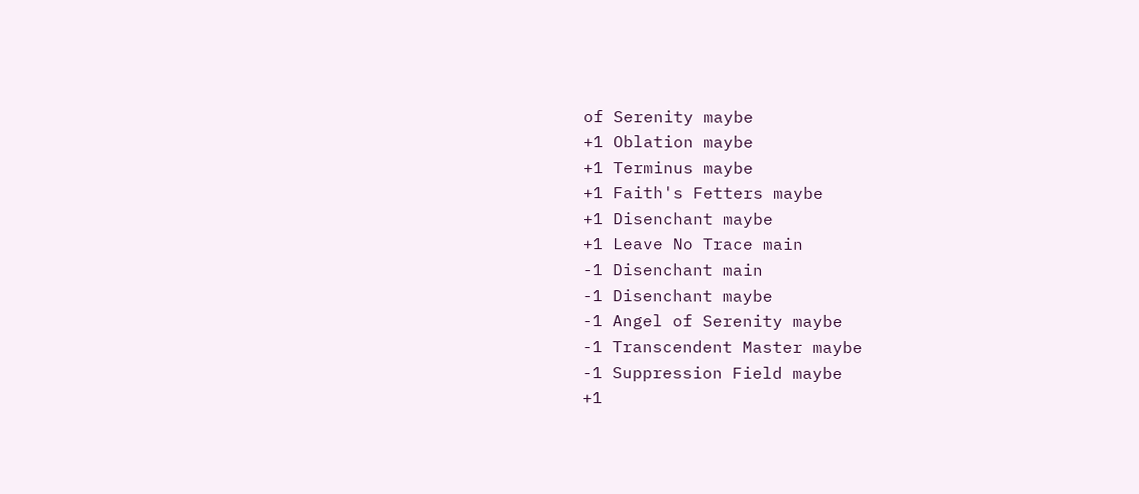of Serenity maybe
+1 Oblation maybe
+1 Terminus maybe
+1 Faith's Fetters maybe
+1 Disenchant maybe
+1 Leave No Trace main
-1 Disenchant main
-1 Disenchant maybe
-1 Angel of Serenity maybe
-1 Transcendent Master maybe
-1 Suppression Field maybe
+1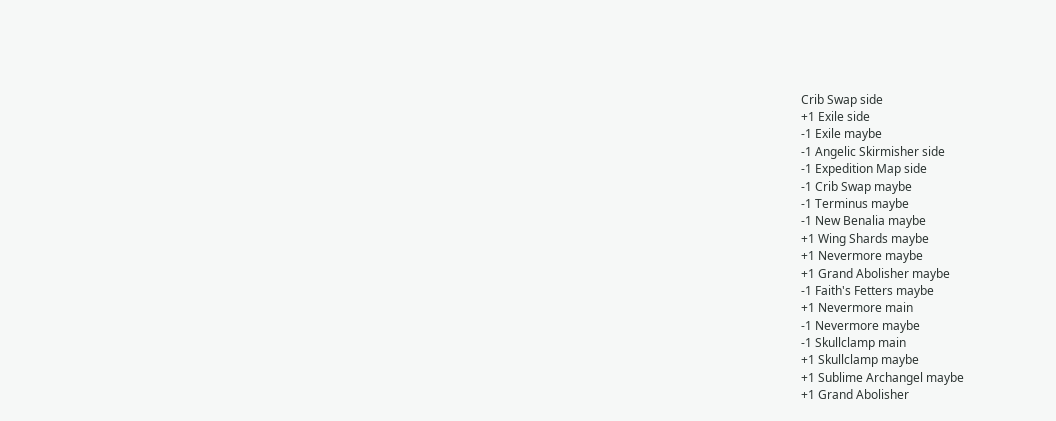Crib Swap side
+1 Exile side
-1 Exile maybe
-1 Angelic Skirmisher side
-1 Expedition Map side
-1 Crib Swap maybe
-1 Terminus maybe
-1 New Benalia maybe
+1 Wing Shards maybe
+1 Nevermore maybe
+1 Grand Abolisher maybe
-1 Faith's Fetters maybe
+1 Nevermore main
-1 Nevermore maybe
-1 Skullclamp main
+1 Skullclamp maybe
+1 Sublime Archangel maybe
+1 Grand Abolisher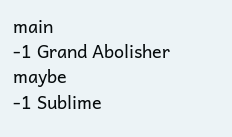main
-1 Grand Abolisher maybe
-1 Sublime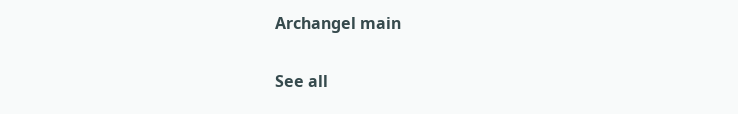Archangel main

See all